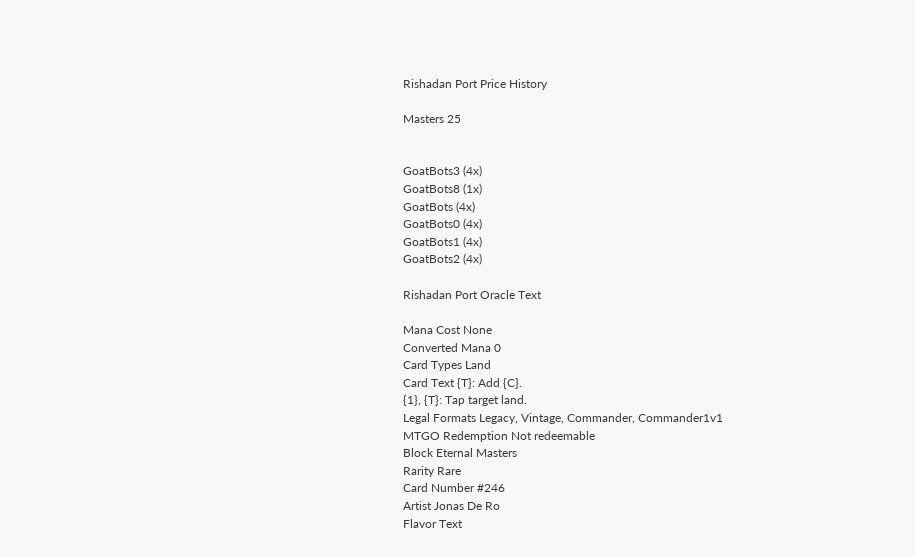Rishadan Port Price History

Masters 25


GoatBots3 (4x)
GoatBots8 (1x)
GoatBots (4x)
GoatBots0 (4x)
GoatBots1 (4x)
GoatBots2 (4x)

Rishadan Port Oracle Text

Mana Cost None
Converted Mana 0
Card Types Land
Card Text {T}: Add {C}.
{1}, {T}: Tap target land.
Legal Formats Legacy, Vintage, Commander, Commander1v1
MTGO Redemption Not redeemable
Block Eternal Masters
Rarity Rare
Card Number #246
Artist Jonas De Ro
Flavor Text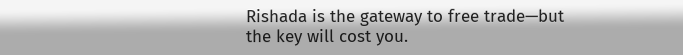Rishada is the gateway to free trade—but the key will cost you.